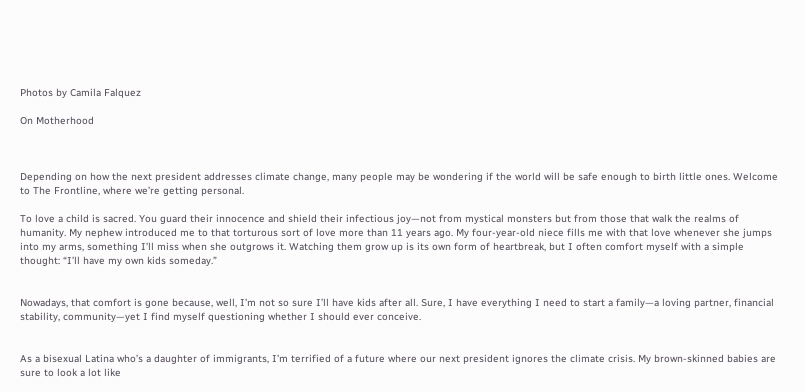Photos by Camila Falquez

On Motherhood



Depending on how the next president addresses climate change, many people may be wondering if the world will be safe enough to birth little ones. Welcome to The Frontline, where we’re getting personal.

To love a child is sacred. You guard their innocence and shield their infectious joy—not from mystical monsters but from those that walk the realms of humanity. My nephew introduced me to that torturous sort of love more than 11 years ago. My four-year-old niece fills me with that love whenever she jumps into my arms, something I’ll miss when she outgrows it. Watching them grow up is its own form of heartbreak, but I often comfort myself with a simple thought: “I’ll have my own kids someday.”


Nowadays, that comfort is gone because, well, I’m not so sure I’ll have kids after all. Sure, I have everything I need to start a family—a loving partner, financial stability, community—yet I find myself questioning whether I should ever conceive.


As a bisexual Latina who’s a daughter of immigrants, I’m terrified of a future where our next president ignores the climate crisis. My brown-skinned babies are sure to look a lot like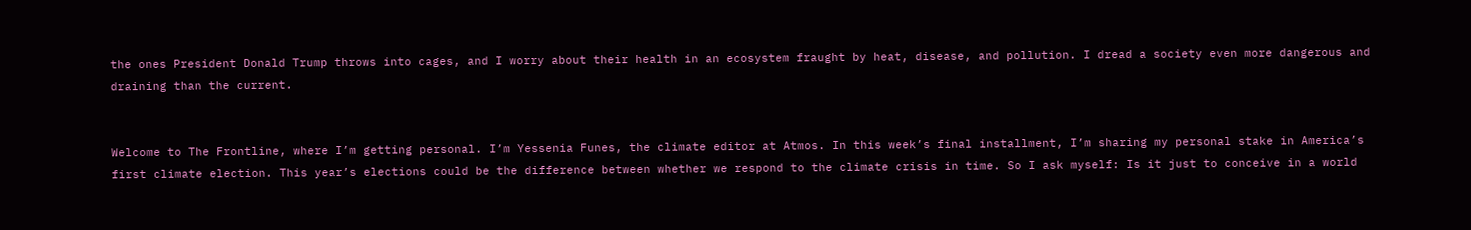the ones President Donald Trump throws into cages, and I worry about their health in an ecosystem fraught by heat, disease, and pollution. I dread a society even more dangerous and draining than the current.


Welcome to The Frontline, where I’m getting personal. I’m Yessenia Funes, the climate editor at Atmos. In this week’s final installment, I’m sharing my personal stake in America’s first climate election. This year’s elections could be the difference between whether we respond to the climate crisis in time. So I ask myself: Is it just to conceive in a world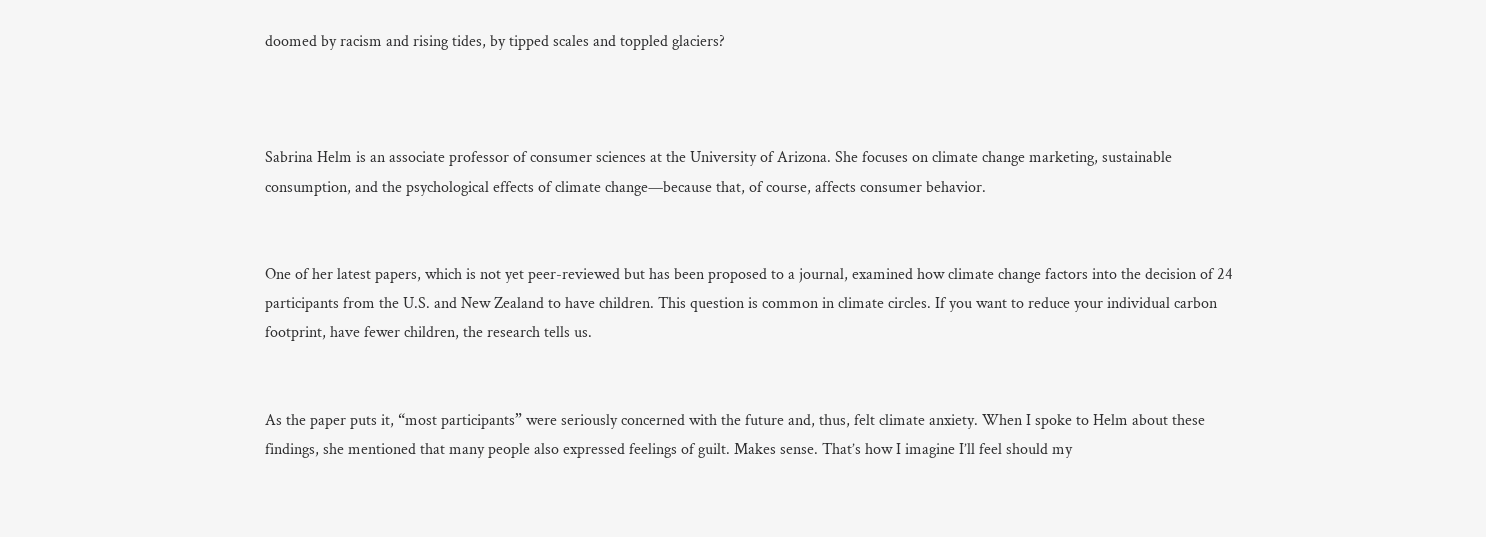doomed by racism and rising tides, by tipped scales and toppled glaciers?



Sabrina Helm is an associate professor of consumer sciences at the University of Arizona. She focuses on climate change marketing, sustainable consumption, and the psychological effects of climate change—because that, of course, affects consumer behavior.


One of her latest papers, which is not yet peer-reviewed but has been proposed to a journal, examined how climate change factors into the decision of 24 participants from the U.S. and New Zealand to have children. This question is common in climate circles. If you want to reduce your individual carbon footprint, have fewer children, the research tells us.


As the paper puts it, “most participants” were seriously concerned with the future and, thus, felt climate anxiety. When I spoke to Helm about these findings, she mentioned that many people also expressed feelings of guilt. Makes sense. That’s how I imagine I’ll feel should my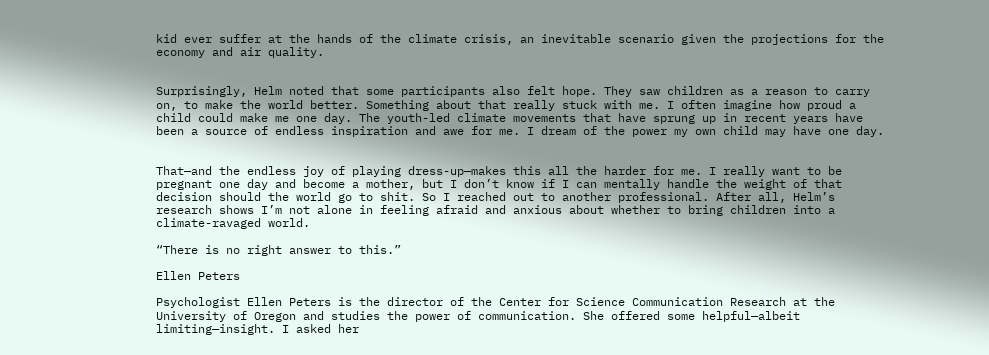kid ever suffer at the hands of the climate crisis, an inevitable scenario given the projections for the economy and air quality.


Surprisingly, Helm noted that some participants also felt hope. They saw children as a reason to carry on, to make the world better. Something about that really stuck with me. I often imagine how proud a child could make me one day. The youth-led climate movements that have sprung up in recent years have been a source of endless inspiration and awe for me. I dream of the power my own child may have one day.


That—and the endless joy of playing dress-up—makes this all the harder for me. I really want to be pregnant one day and become a mother, but I don’t know if I can mentally handle the weight of that decision should the world go to shit. So I reached out to another professional. After all, Helm’s research shows I’m not alone in feeling afraid and anxious about whether to bring children into a climate-ravaged world.

“There is no right answer to this.”

Ellen Peters

Psychologist Ellen Peters is the director of the Center for Science Communication Research at the University of Oregon and studies the power of communication. She offered some helpful—albeit limiting—insight. I asked her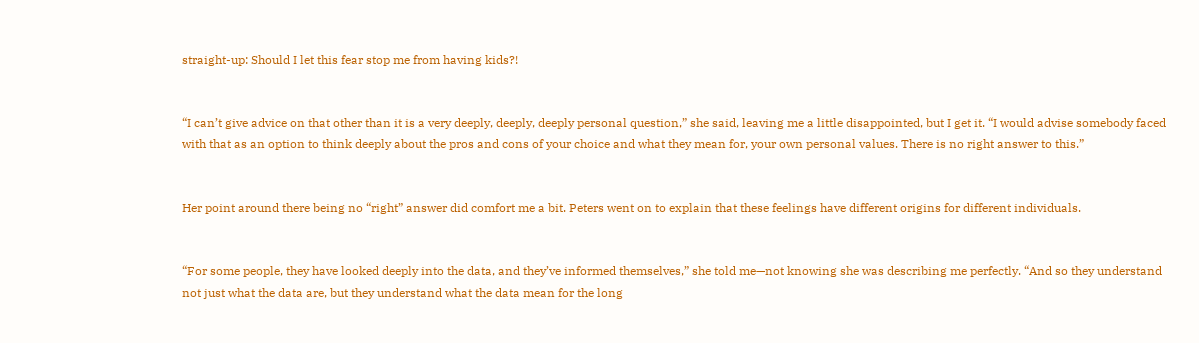straight-up: Should I let this fear stop me from having kids?!


“I can’t give advice on that other than it is a very deeply, deeply, deeply personal question,” she said, leaving me a little disappointed, but I get it. “I would advise somebody faced with that as an option to think deeply about the pros and cons of your choice and what they mean for, your own personal values. There is no right answer to this.”


Her point around there being no “right” answer did comfort me a bit. Peters went on to explain that these feelings have different origins for different individuals.


“For some people, they have looked deeply into the data, and they’ve informed themselves,” she told me—not knowing she was describing me perfectly. “And so they understand not just what the data are, but they understand what the data mean for the long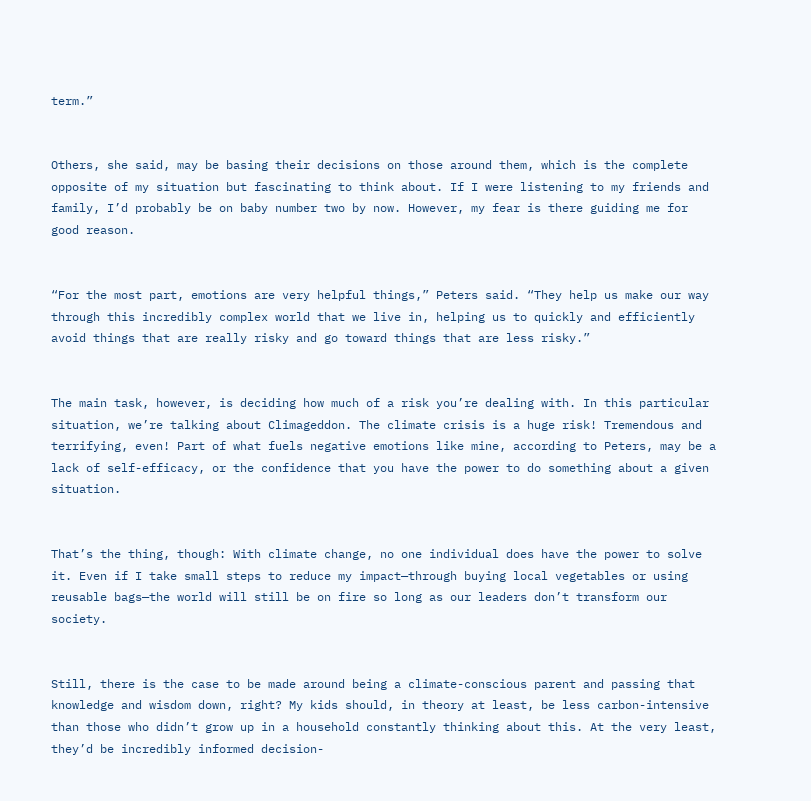term.”


Others, she said, may be basing their decisions on those around them, which is the complete opposite of my situation but fascinating to think about. If I were listening to my friends and family, I’d probably be on baby number two by now. However, my fear is there guiding me for good reason.


“For the most part, emotions are very helpful things,” Peters said. “They help us make our way through this incredibly complex world that we live in, helping us to quickly and efficiently avoid things that are really risky and go toward things that are less risky.”


The main task, however, is deciding how much of a risk you’re dealing with. In this particular situation, we’re talking about Climageddon. The climate crisis is a huge risk! Tremendous and terrifying, even! Part of what fuels negative emotions like mine, according to Peters, may be a lack of self-efficacy, or the confidence that you have the power to do something about a given situation.


That’s the thing, though: With climate change, no one individual does have the power to solve it. Even if I take small steps to reduce my impact—through buying local vegetables or using reusable bags—the world will still be on fire so long as our leaders don’t transform our society.


Still, there is the case to be made around being a climate-conscious parent and passing that knowledge and wisdom down, right? My kids should, in theory at least, be less carbon-intensive than those who didn’t grow up in a household constantly thinking about this. At the very least, they’d be incredibly informed decision-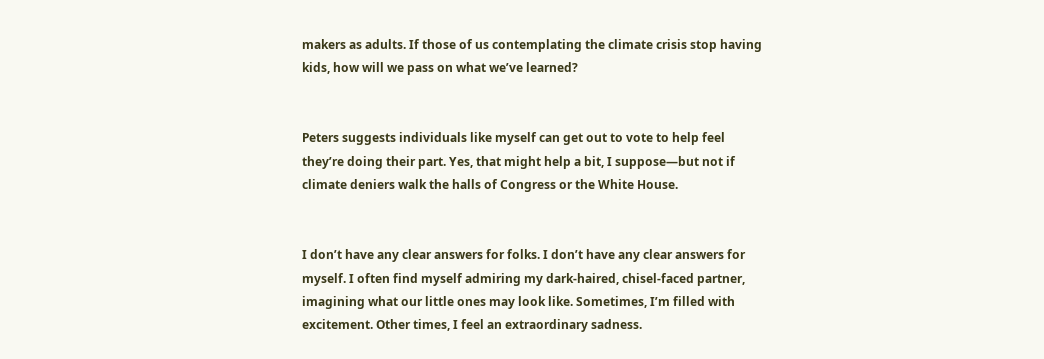makers as adults. If those of us contemplating the climate crisis stop having kids, how will we pass on what we’ve learned?


Peters suggests individuals like myself can get out to vote to help feel they’re doing their part. Yes, that might help a bit, I suppose—but not if climate deniers walk the halls of Congress or the White House.


I don’t have any clear answers for folks. I don’t have any clear answers for myself. I often find myself admiring my dark-haired, chisel-faced partner, imagining what our little ones may look like. Sometimes, I’m filled with excitement. Other times, I feel an extraordinary sadness.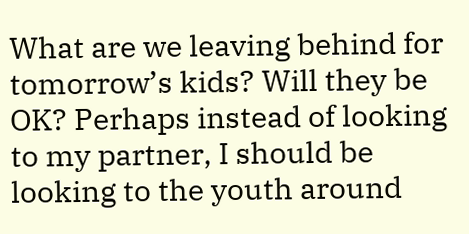What are we leaving behind for tomorrow’s kids? Will they be OK? Perhaps instead of looking to my partner, I should be looking to the youth around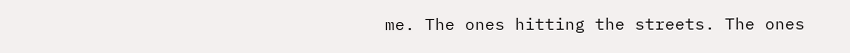me. The ones hitting the streets. The ones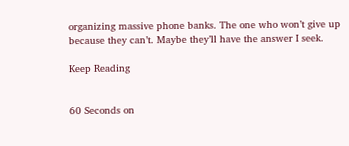organizing massive phone banks. The one who won’t give up because they can’t. Maybe they’ll have the answer I seek.

Keep Reading


60 Seconds on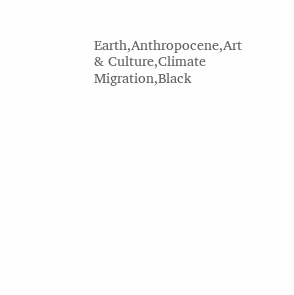Earth,Anthropocene,Art & Culture,Climate Migration,Black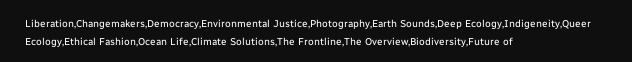Liberation,Changemakers,Democracy,Environmental Justice,Photography,Earth Sounds,Deep Ecology,Indigeneity,Queer Ecology,Ethical Fashion,Ocean Life,Climate Solutions,The Frontline,The Overview,Biodiversity,Future of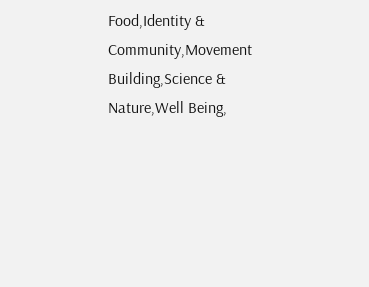Food,Identity & Community,Movement Building,Science & Nature,Well Being,